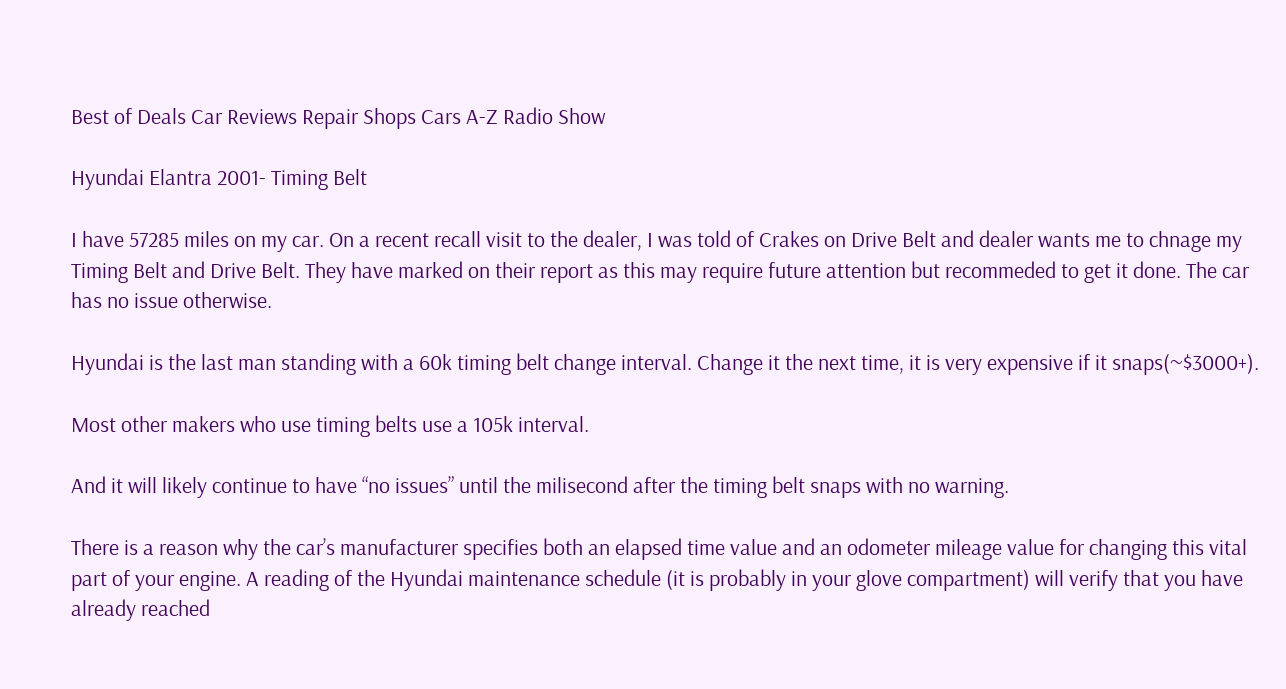Best of Deals Car Reviews Repair Shops Cars A-Z Radio Show

Hyundai Elantra 2001- Timing Belt

I have 57285 miles on my car. On a recent recall visit to the dealer, I was told of Crakes on Drive Belt and dealer wants me to chnage my Timing Belt and Drive Belt. They have marked on their report as this may require future attention but recommeded to get it done. The car has no issue otherwise.

Hyundai is the last man standing with a 60k timing belt change interval. Change it the next time, it is very expensive if it snaps(~$3000+).

Most other makers who use timing belts use a 105k interval.

And it will likely continue to have “no issues” until the milisecond after the timing belt snaps with no warning.

There is a reason why the car’s manufacturer specifies both an elapsed time value and an odometer mileage value for changing this vital part of your engine. A reading of the Hyundai maintenance schedule (it is probably in your glove compartment) will verify that you have already reached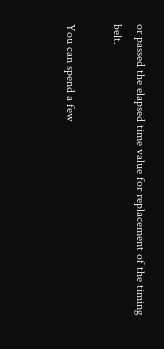or passed the elapsed time value for replacement of the timing belt.

You can spend a few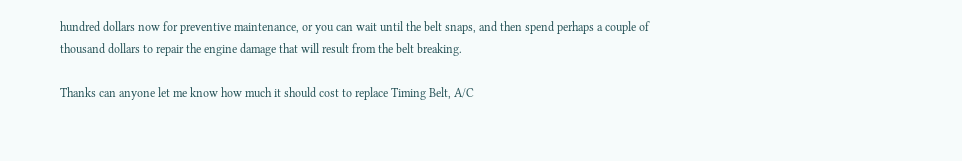hundred dollars now for preventive maintenance, or you can wait until the belt snaps, and then spend perhaps a couple of thousand dollars to repair the engine damage that will result from the belt breaking.

Thanks can anyone let me know how much it should cost to replace Timing Belt, A/C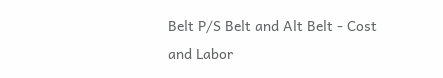Belt P/S Belt and Alt Belt - Cost and Labor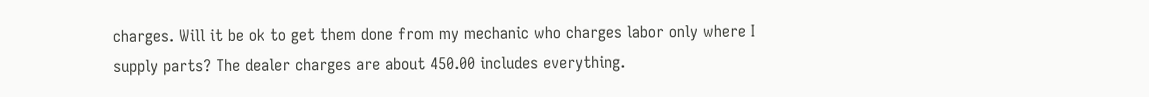charges. Will it be ok to get them done from my mechanic who charges labor only where I supply parts? The dealer charges are about 450.00 includes everything.